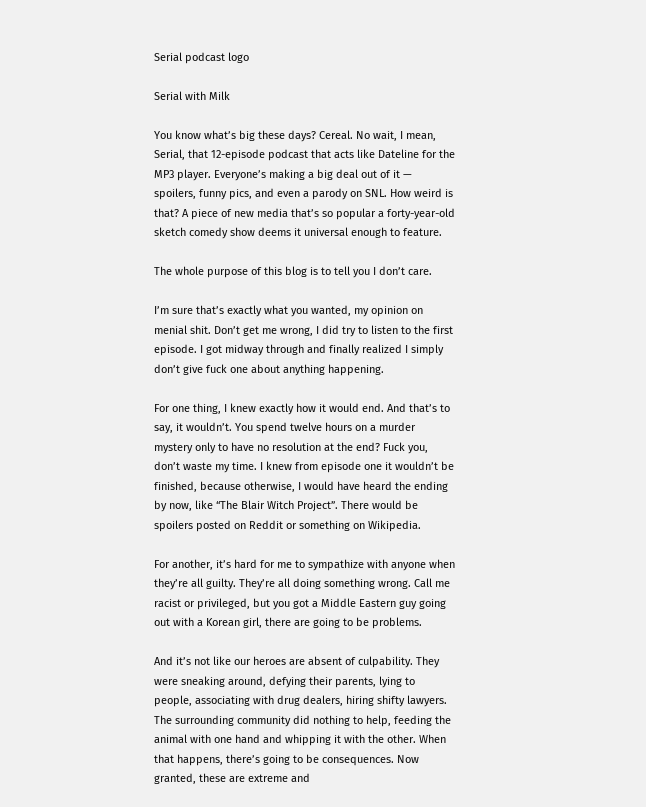Serial podcast logo

Serial with Milk

You know what’s big these days? Cereal. No wait, I mean, Serial, that 12-episode podcast that acts like Dateline for the MP3 player. Everyone’s making a big deal out of it — spoilers, funny pics, and even a parody on SNL. How weird is that? A piece of new media that’s so popular a forty-year-old sketch comedy show deems it universal enough to feature.

The whole purpose of this blog is to tell you I don’t care.

I’m sure that’s exactly what you wanted, my opinion on menial shit. Don’t get me wrong, I did try to listen to the first episode. I got midway through and finally realized I simply don’t give fuck one about anything happening.

For one thing, I knew exactly how it would end. And that’s to say, it wouldn’t. You spend twelve hours on a murder mystery only to have no resolution at the end? Fuck you, don’t waste my time. I knew from episode one it wouldn’t be finished, because otherwise, I would have heard the ending by now, like “The Blair Witch Project”. There would be spoilers posted on Reddit or something on Wikipedia.

For another, it’s hard for me to sympathize with anyone when they’re all guilty. They’re all doing something wrong. Call me racist or privileged, but you got a Middle Eastern guy going out with a Korean girl, there are going to be problems.

And it’s not like our heroes are absent of culpability. They were sneaking around, defying their parents, lying to people, associating with drug dealers, hiring shifty lawyers. The surrounding community did nothing to help, feeding the animal with one hand and whipping it with the other. When that happens, there’s going to be consequences. Now granted, these are extreme and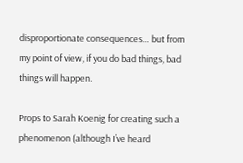disproportionate consequences… but from my point of view, if you do bad things, bad things will happen.

Props to Sarah Koenig for creating such a phenomenon (although I’ve heard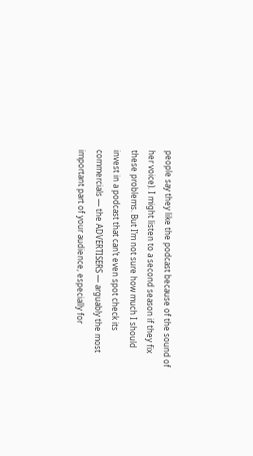people say they like the podcast because of the sound of her voice). I might listen to a second season if they fix these problems. But I’m not sure how much I should invest in a podcast that can’t even spot check its commercials — the ADVERTISERS — arguably the most important part of your audience, especially for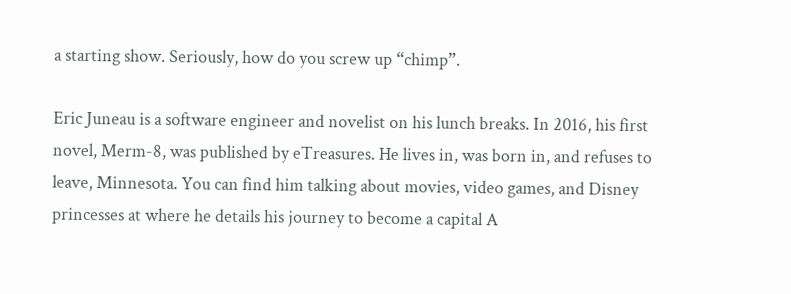a starting show. Seriously, how do you screw up “chimp”.

Eric Juneau is a software engineer and novelist on his lunch breaks. In 2016, his first novel, Merm-8, was published by eTreasures. He lives in, was born in, and refuses to leave, Minnesota. You can find him talking about movies, video games, and Disney princesses at where he details his journey to become a capital A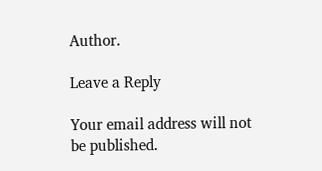Author.

Leave a Reply

Your email address will not be published.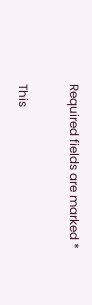Required fields are marked *

This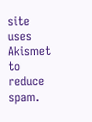site uses Akismet to reduce spam.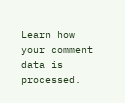Learn how your comment data is processed.